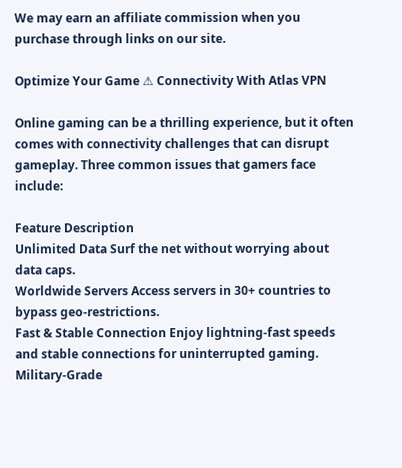We may earn an affiliate commission when you purchase through links on our site.

Optimize Your Game ⚠ Connectivity With Atlas VPN

Online gaming can be a thrilling experience, but it often comes with connectivity challenges that can disrupt gameplay. Three common issues that gamers face include:

Feature Description
Unlimited Data Surf the net without worrying about data caps.
Worldwide Servers Access servers in 30+ countries to bypass geo-restrictions.
Fast & Stable Connection Enjoy lightning-fast speeds and stable connections for uninterrupted gaming.
Military-Grade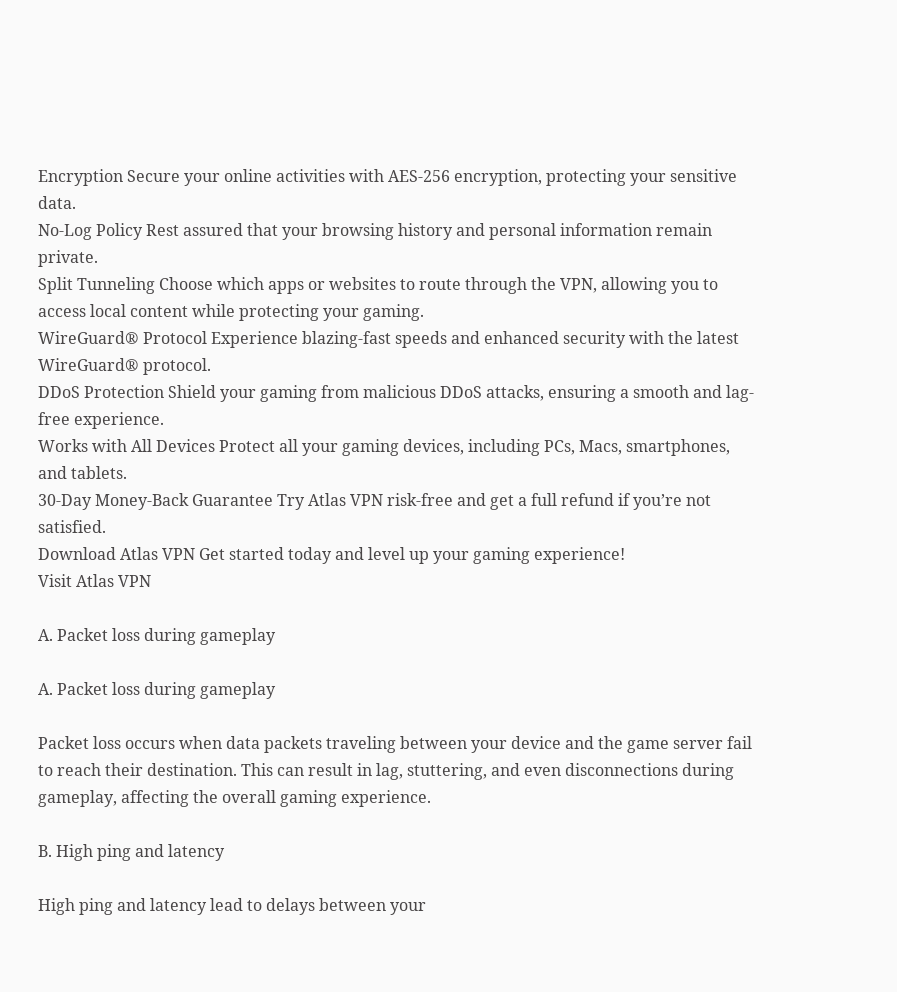Encryption Secure your online activities with AES-256 encryption, protecting your sensitive data.
No-Log Policy Rest assured that your browsing history and personal information remain private.
Split Tunneling Choose which apps or websites to route through the VPN, allowing you to access local content while protecting your gaming.
WireGuard® Protocol Experience blazing-fast speeds and enhanced security with the latest WireGuard® protocol.
DDoS Protection Shield your gaming from malicious DDoS attacks, ensuring a smooth and lag-free experience.
Works with All Devices Protect all your gaming devices, including PCs, Macs, smartphones, and tablets.
30-Day Money-Back Guarantee Try Atlas VPN risk-free and get a full refund if you’re not satisfied.
Download Atlas VPN Get started today and level up your gaming experience!
Visit Atlas VPN

A. Packet loss during gameplay

A. Packet loss during gameplay

Packet loss occurs when data packets traveling between your device and the game server fail to reach their destination. This can result in lag, stuttering, and even disconnections during gameplay, affecting the overall gaming experience.

B. High ping and latency

High ping and latency lead to delays between your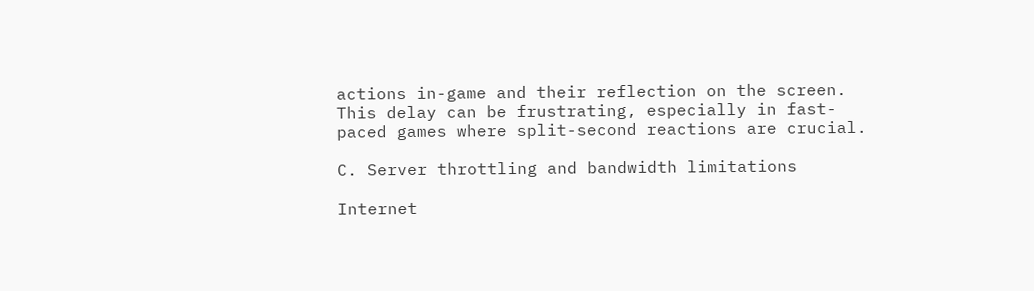actions in-game and their reflection on the screen. This delay can be frustrating, especially in fast-paced games where split-second reactions are crucial.

C. Server throttling and bandwidth limitations

Internet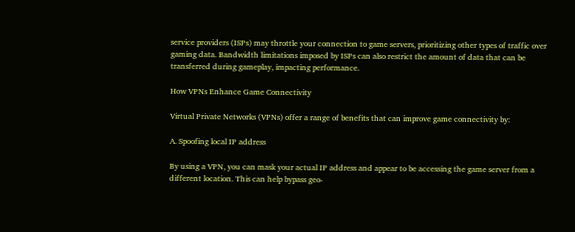service providers (ISPs) may throttle your connection to game servers, prioritizing other types of traffic over gaming data. Bandwidth limitations imposed by ISPs can also restrict the amount of data that can be transferred during gameplay, impacting performance.

How VPNs Enhance Game Connectivity

Virtual Private Networks (VPNs) offer a range of benefits that can improve game connectivity by:

A. Spoofing local IP address

By using a VPN, you can mask your actual IP address and appear to be accessing the game server from a different location. This can help bypass geo-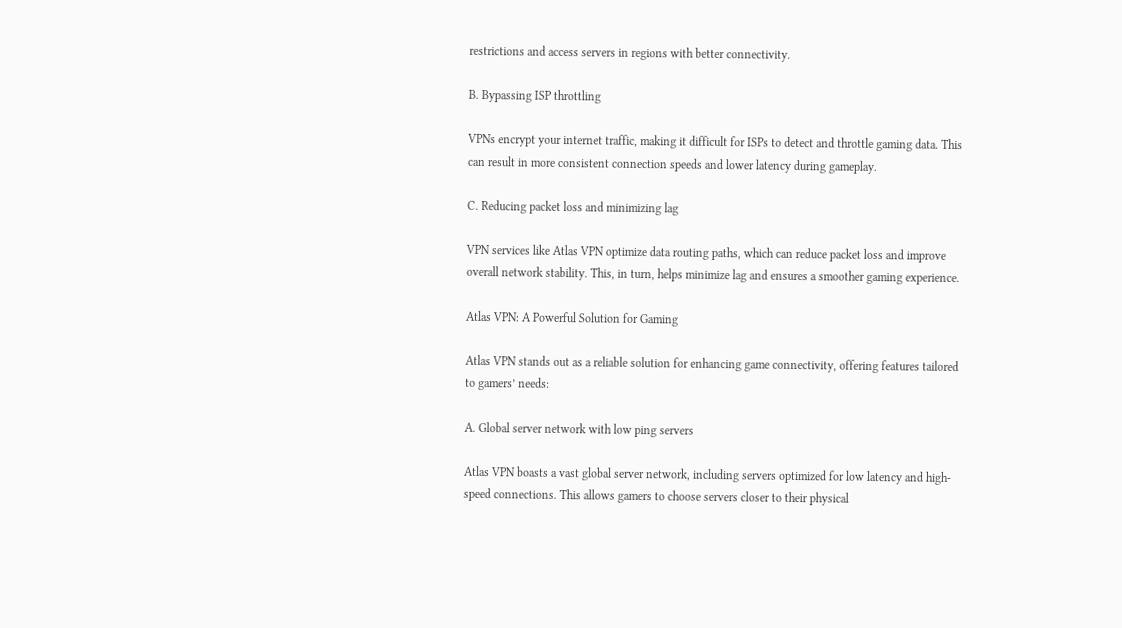restrictions and access servers in regions with better connectivity.

B. Bypassing ISP throttling

VPNs encrypt your internet traffic, making it difficult for ISPs to detect and throttle gaming data. This can result in more consistent connection speeds and lower latency during gameplay.

C. Reducing packet loss and minimizing lag

VPN services like Atlas VPN optimize data routing paths, which can reduce packet loss and improve overall network stability. This, in turn, helps minimize lag and ensures a smoother gaming experience.

Atlas VPN: A Powerful Solution for Gaming

Atlas VPN stands out as a reliable solution for enhancing game connectivity, offering features tailored to gamers’ needs:

A. Global server network with low ping servers

Atlas VPN boasts a vast global server network, including servers optimized for low latency and high-speed connections. This allows gamers to choose servers closer to their physical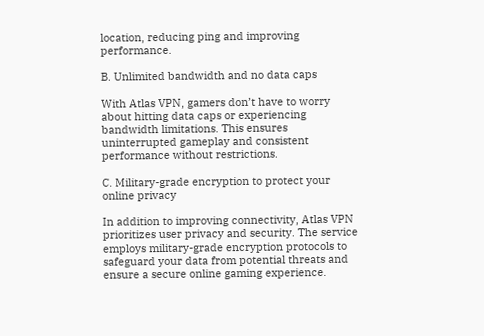location, reducing ping and improving performance.

B. Unlimited bandwidth and no data caps

With Atlas VPN, gamers don’t have to worry about hitting data caps or experiencing bandwidth limitations. This ensures uninterrupted gameplay and consistent performance without restrictions.

C. Military-grade encryption to protect your online privacy

In addition to improving connectivity, Atlas VPN prioritizes user privacy and security. The service employs military-grade encryption protocols to safeguard your data from potential threats and ensure a secure online gaming experience.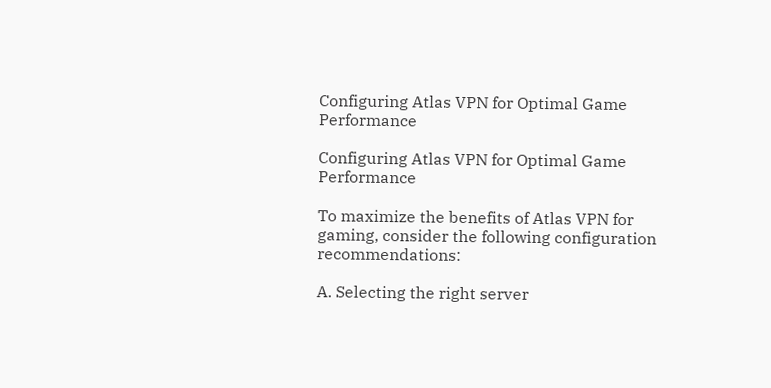Configuring Atlas VPN for Optimal Game Performance

Configuring Atlas VPN for Optimal Game Performance

To maximize the benefits of Atlas VPN for gaming, consider the following configuration recommendations:

A. Selecting the right server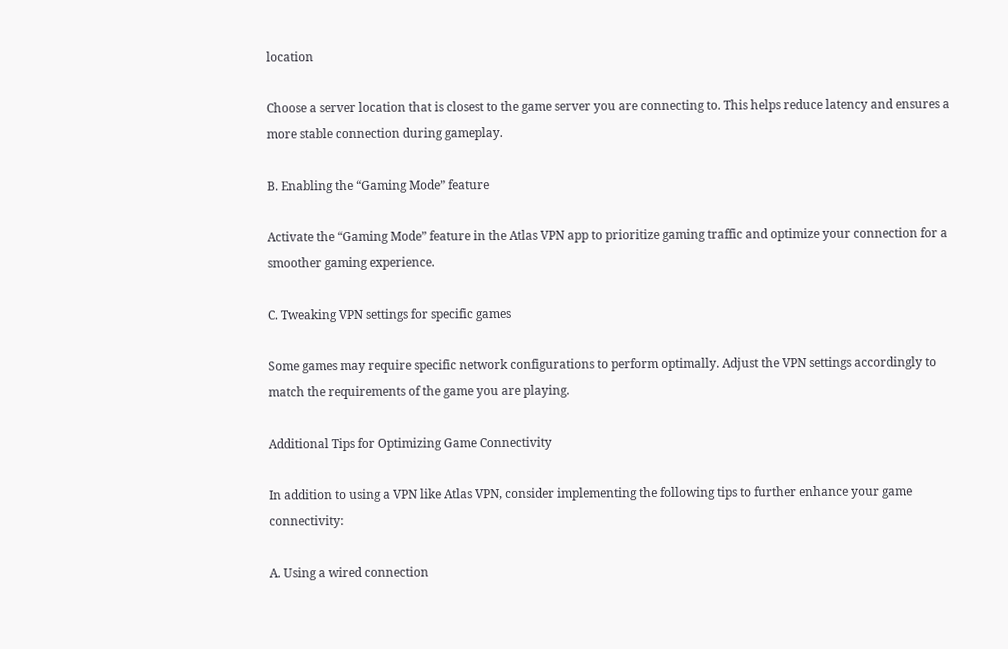location

Choose a server location that is closest to the game server you are connecting to. This helps reduce latency and ensures a more stable connection during gameplay.

B. Enabling the “Gaming Mode” feature

Activate the “Gaming Mode” feature in the Atlas VPN app to prioritize gaming traffic and optimize your connection for a smoother gaming experience.

C. Tweaking VPN settings for specific games

Some games may require specific network configurations to perform optimally. Adjust the VPN settings accordingly to match the requirements of the game you are playing.

Additional Tips for Optimizing Game Connectivity

In addition to using a VPN like Atlas VPN, consider implementing the following tips to further enhance your game connectivity:

A. Using a wired connection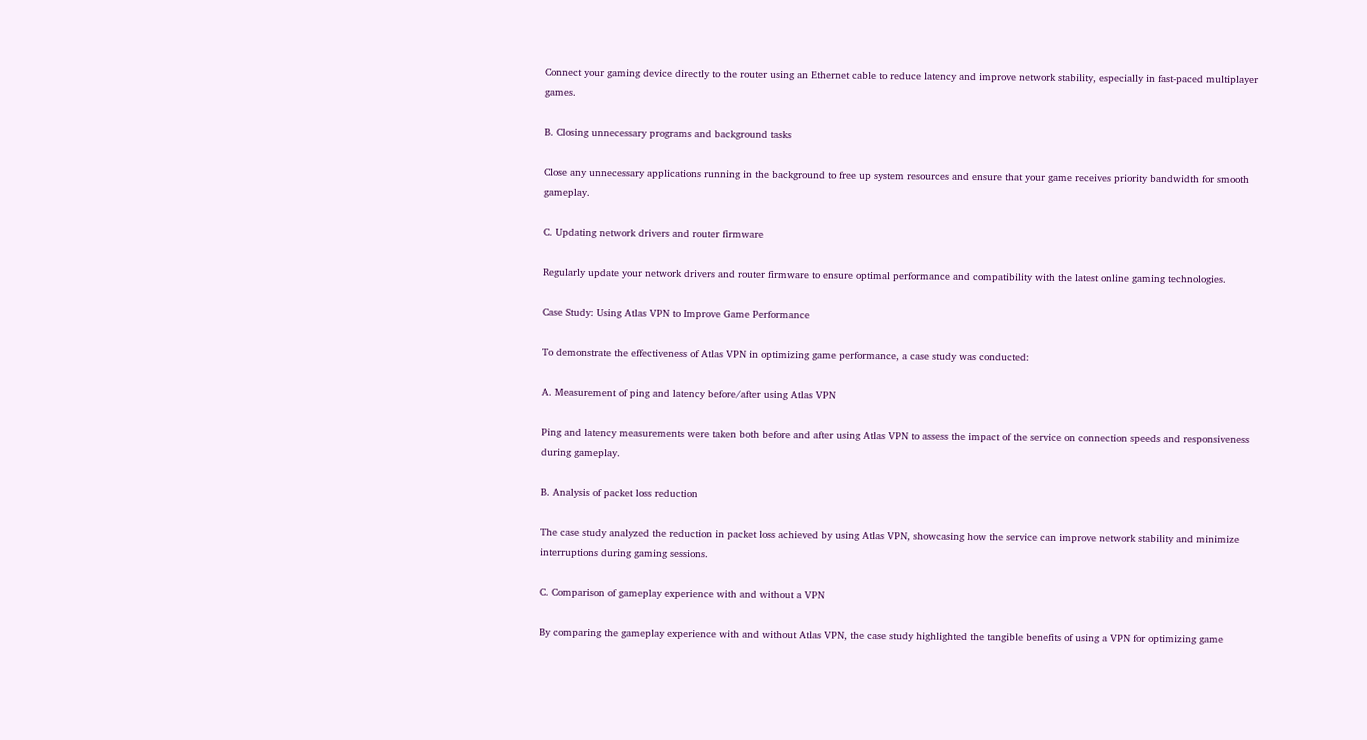Connect your gaming device directly to the router using an Ethernet cable to reduce latency and improve network stability, especially in fast-paced multiplayer games.

B. Closing unnecessary programs and background tasks

Close any unnecessary applications running in the background to free up system resources and ensure that your game receives priority bandwidth for smooth gameplay.

C. Updating network drivers and router firmware

Regularly update your network drivers and router firmware to ensure optimal performance and compatibility with the latest online gaming technologies.

Case Study: Using Atlas VPN to Improve Game Performance

To demonstrate the effectiveness of Atlas VPN in optimizing game performance, a case study was conducted:

A. Measurement of ping and latency before/after using Atlas VPN

Ping and latency measurements were taken both before and after using Atlas VPN to assess the impact of the service on connection speeds and responsiveness during gameplay.

B. Analysis of packet loss reduction

The case study analyzed the reduction in packet loss achieved by using Atlas VPN, showcasing how the service can improve network stability and minimize interruptions during gaming sessions.

C. Comparison of gameplay experience with and without a VPN

By comparing the gameplay experience with and without Atlas VPN, the case study highlighted the tangible benefits of using a VPN for optimizing game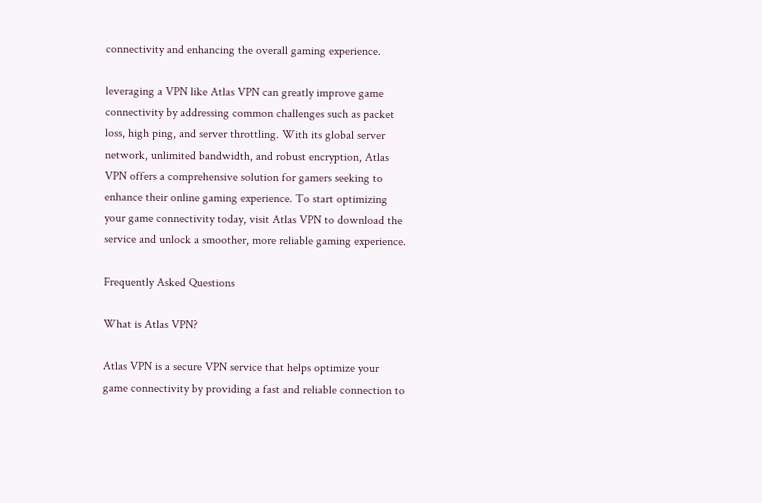connectivity and enhancing the overall gaming experience.

leveraging a VPN like Atlas VPN can greatly improve game connectivity by addressing common challenges such as packet loss, high ping, and server throttling. With its global server network, unlimited bandwidth, and robust encryption, Atlas VPN offers a comprehensive solution for gamers seeking to enhance their online gaming experience. To start optimizing your game connectivity today, visit Atlas VPN to download the service and unlock a smoother, more reliable gaming experience.

Frequently Asked Questions

What is Atlas VPN?

Atlas VPN is a secure VPN service that helps optimize your game connectivity by providing a fast and reliable connection to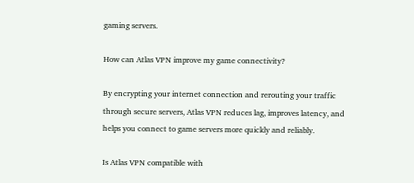gaming servers.

How can Atlas VPN improve my game connectivity?

By encrypting your internet connection and rerouting your traffic through secure servers, Atlas VPN reduces lag, improves latency, and helps you connect to game servers more quickly and reliably.

Is Atlas VPN compatible with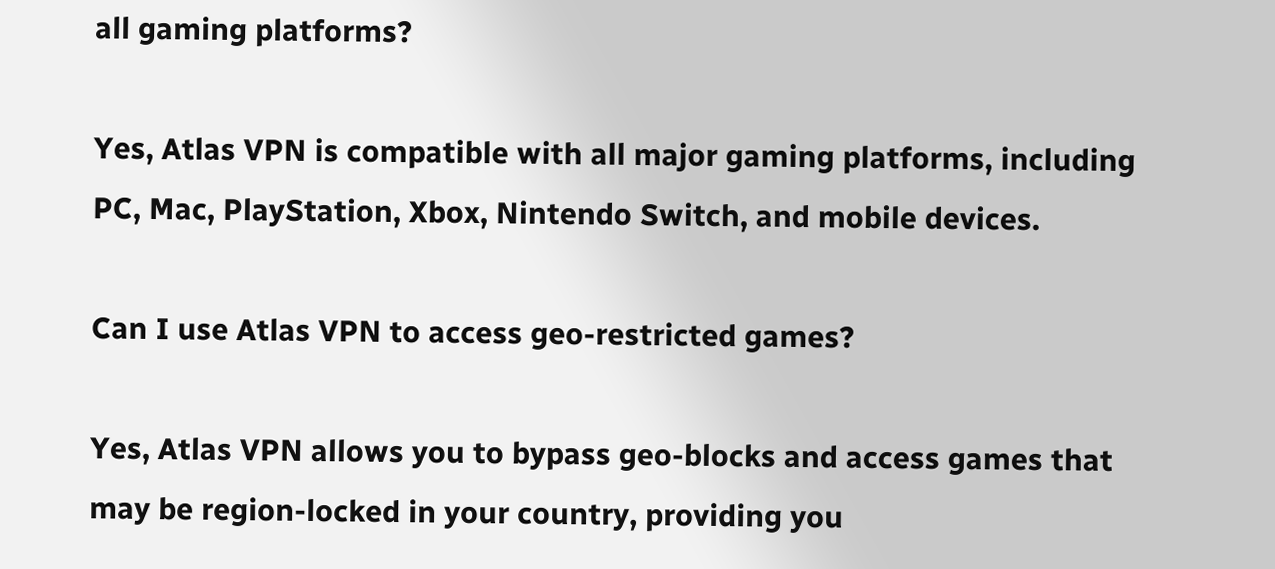all gaming platforms?

Yes, Atlas VPN is compatible with all major gaming platforms, including PC, Mac, PlayStation, Xbox, Nintendo Switch, and mobile devices.

Can I use Atlas VPN to access geo-restricted games?

Yes, Atlas VPN allows you to bypass geo-blocks and access games that may be region-locked in your country, providing you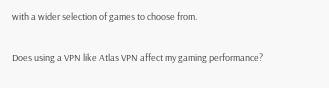with a wider selection of games to choose from.

Does using a VPN like Atlas VPN affect my gaming performance?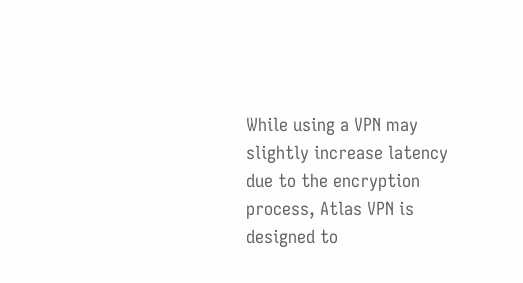While using a VPN may slightly increase latency due to the encryption process, Atlas VPN is designed to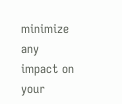minimize any impact on your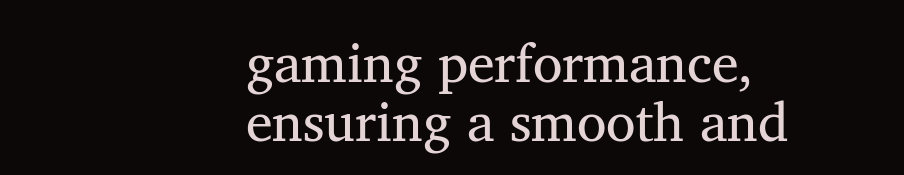gaming performance, ensuring a smooth and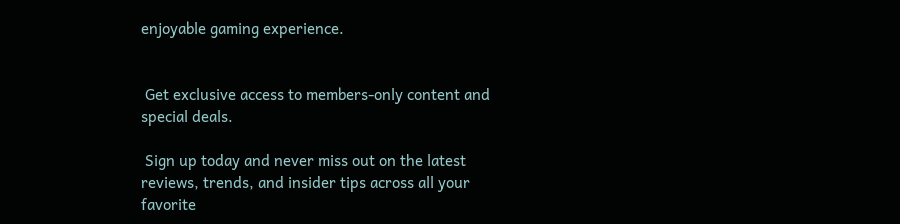enjoyable gaming experience.


 Get exclusive access to members-only content and special deals.

 Sign up today and never miss out on the latest reviews, trends, and insider tips across all your favorite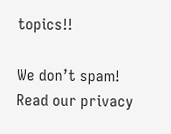topics!!

We don’t spam! Read our privacy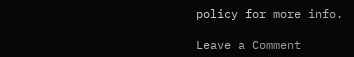policy for more info.

Leave a Comment